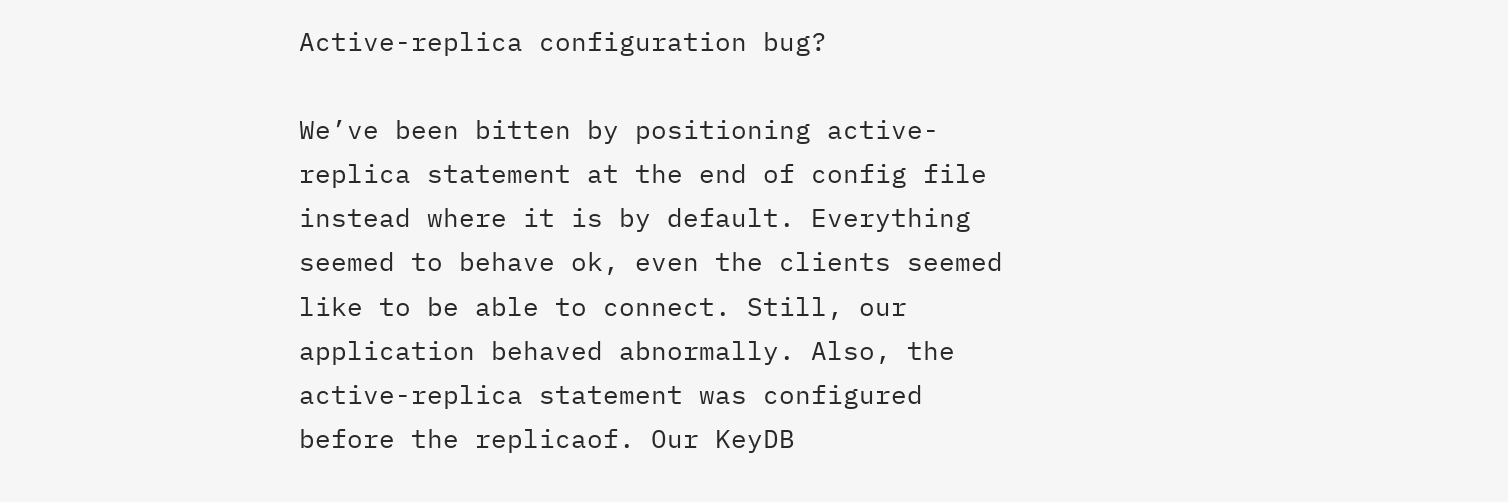Active-replica configuration bug?

We’ve been bitten by positioning active-replica statement at the end of config file instead where it is by default. Everything seemed to behave ok, even the clients seemed like to be able to connect. Still, our application behaved abnormally. Also, the active-replica statement was configured before the replicaof. Our KeyDB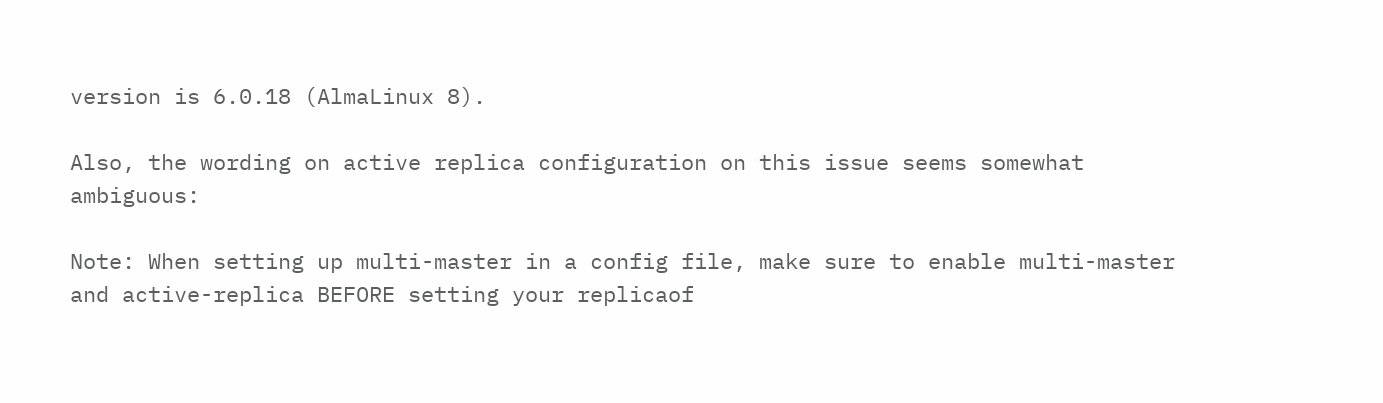version is 6.0.18 (AlmaLinux 8).

Also, the wording on active replica configuration on this issue seems somewhat ambiguous:

Note: When setting up multi-master in a config file, make sure to enable multi-master and active-replica BEFORE setting your replicaof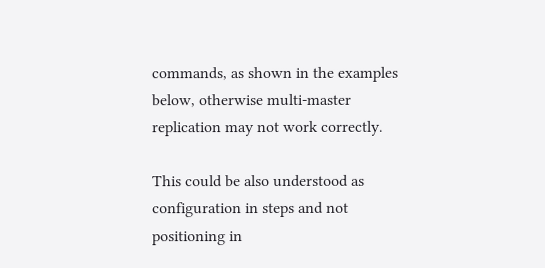commands, as shown in the examples below, otherwise multi-master replication may not work correctly.

This could be also understood as configuration in steps and not positioning in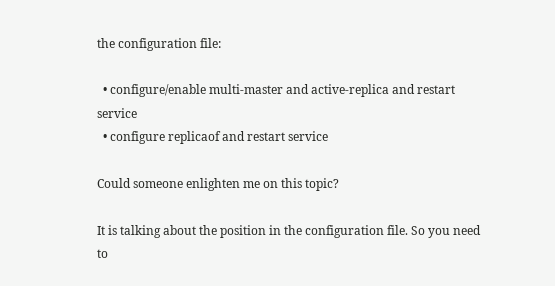the configuration file:

  • configure/enable multi-master and active-replica and restart service
  • configure replicaof and restart service

Could someone enlighten me on this topic?

It is talking about the position in the configuration file. So you need to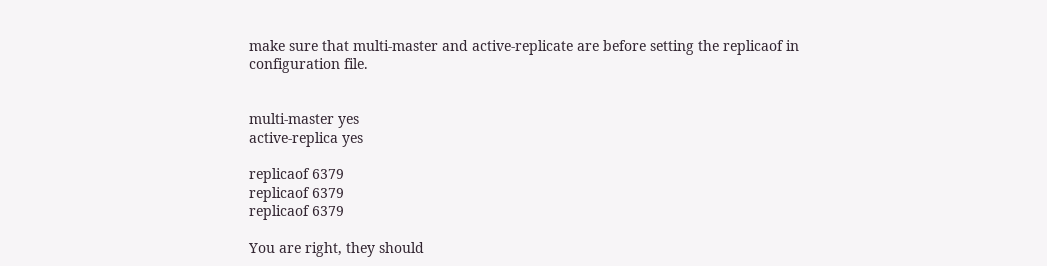make sure that multi-master and active-replicate are before setting the replicaof in configuration file.


multi-master yes
active-replica yes

replicaof 6379
replicaof 6379
replicaof 6379

You are right, they should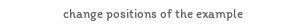change positions of the example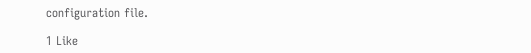configuration file.

1 Like